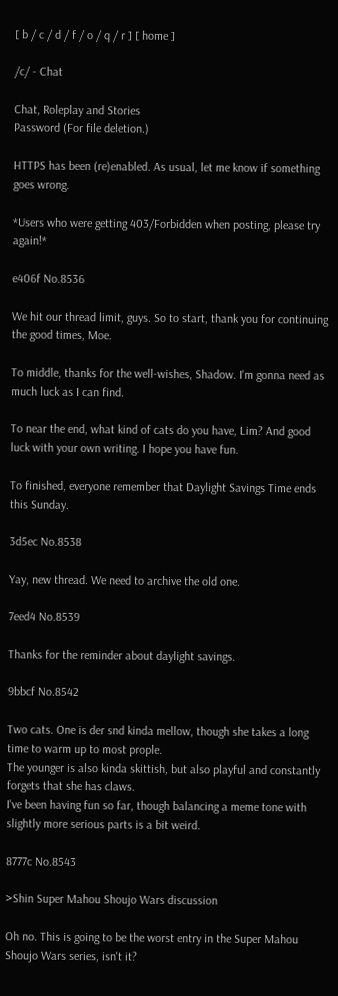[ b / c / d / f / o / q / r ] [ home ]

/c/ - Chat

Chat, Roleplay and Stories
Password (For file deletion.)

HTTPS has been (re)enabled. As usual, let me know if something goes wrong.

*Users who were getting 403/Forbidden when posting, please try again!*

e406f No.8536

We hit our thread limit, guys. So to start, thank you for continuing the good times, Moe.

To middle, thanks for the well-wishes, Shadow. I'm gonna need as much luck as I can find.

To near the end, what kind of cats do you have, Lim? And good luck with your own writing. I hope you have fun.

To finished, everyone remember that Daylight Savings Time ends this Sunday.

3d5ec No.8538

Yay, new thread. We need to archive the old one.

7eed4 No.8539

Thanks for the reminder about daylight savings.

9bbcf No.8542

Two cats. One is der snd kinda mellow, though she takes a long time to warm up to most prople.
The younger is also kinda skittish, but also playful and constantly forgets that she has claws.
I've been having fun so far, though balancing a meme tone with slightly more serious parts is a bit weird.

8777c No.8543

>Shin Super Mahou Shoujo Wars discussion

Oh no. This is going to be the worst entry in the Super Mahou Shoujo Wars series, isn't it?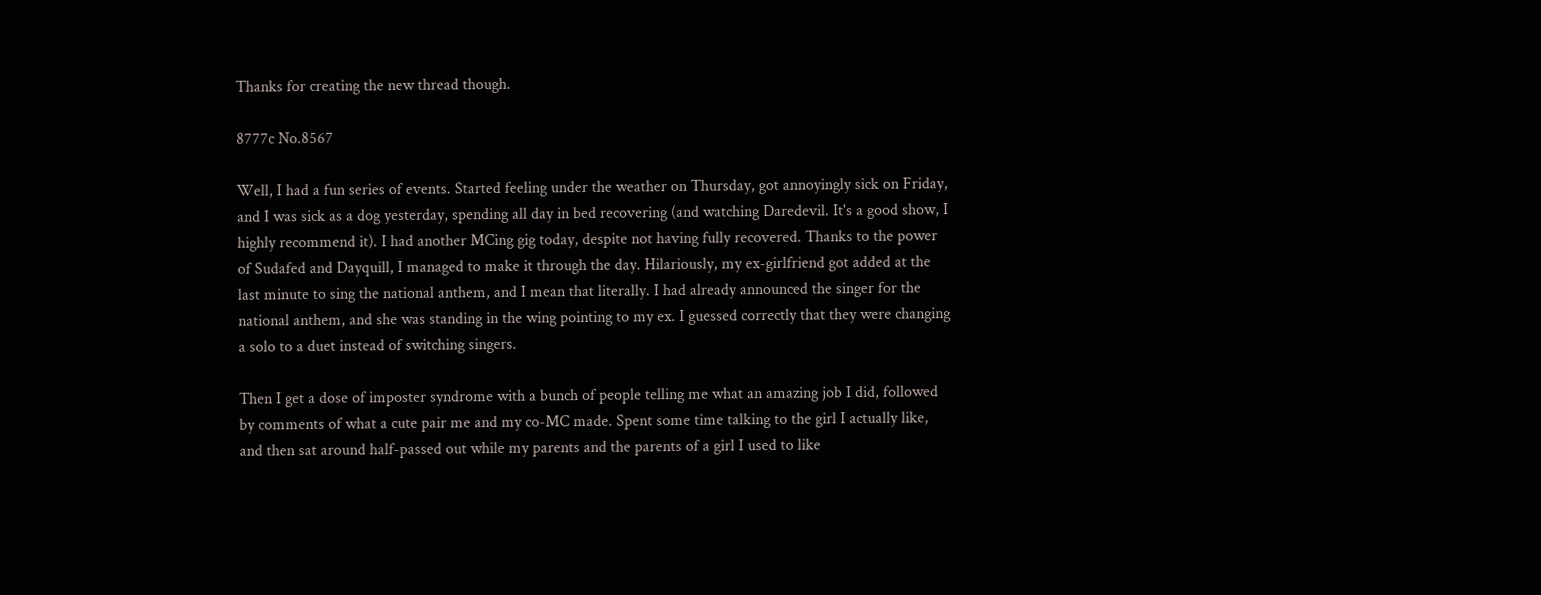Thanks for creating the new thread though.

8777c No.8567

Well, I had a fun series of events. Started feeling under the weather on Thursday, got annoyingly sick on Friday, and I was sick as a dog yesterday, spending all day in bed recovering (and watching Daredevil. It's a good show, I highly recommend it). I had another MCing gig today, despite not having fully recovered. Thanks to the power of Sudafed and Dayquill, I managed to make it through the day. Hilariously, my ex-girlfriend got added at the last minute to sing the national anthem, and I mean that literally. I had already announced the singer for the national anthem, and she was standing in the wing pointing to my ex. I guessed correctly that they were changing a solo to a duet instead of switching singers.

Then I get a dose of imposter syndrome with a bunch of people telling me what an amazing job I did, followed by comments of what a cute pair me and my co-MC made. Spent some time talking to the girl I actually like, and then sat around half-passed out while my parents and the parents of a girl I used to like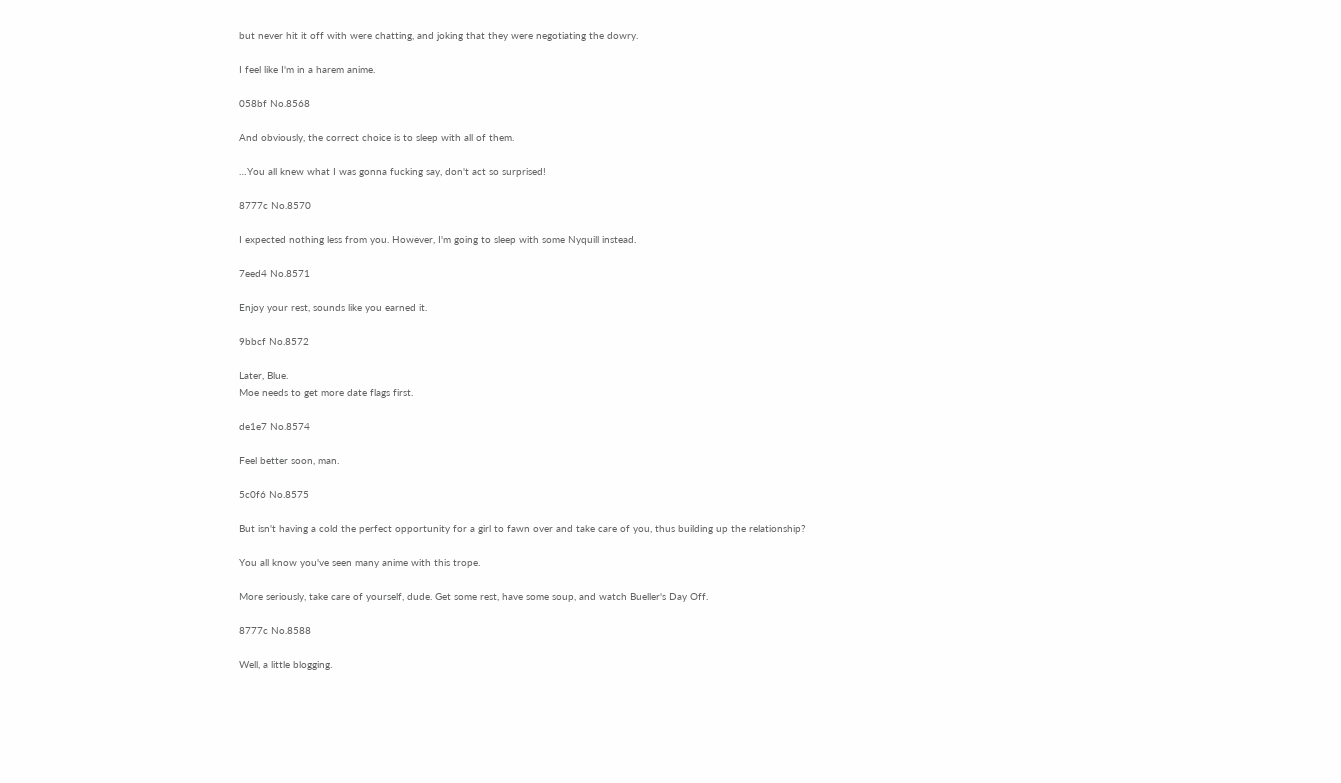but never hit it off with were chatting, and joking that they were negotiating the dowry.

I feel like I'm in a harem anime.

058bf No.8568

And obviously, the correct choice is to sleep with all of them.

…You all knew what I was gonna fucking say, don't act so surprised!

8777c No.8570

I expected nothing less from you. However, I'm going to sleep with some Nyquill instead.

7eed4 No.8571

Enjoy your rest, sounds like you earned it.

9bbcf No.8572

Later, Blue.
Moe needs to get more date flags first.

de1e7 No.8574

Feel better soon, man.

5c0f6 No.8575

But isn't having a cold the perfect opportunity for a girl to fawn over and take care of you, thus building up the relationship?

You all know you've seen many anime with this trope.

More seriously, take care of yourself, dude. Get some rest, have some soup, and watch Bueller's Day Off.

8777c No.8588

Well, a little blogging.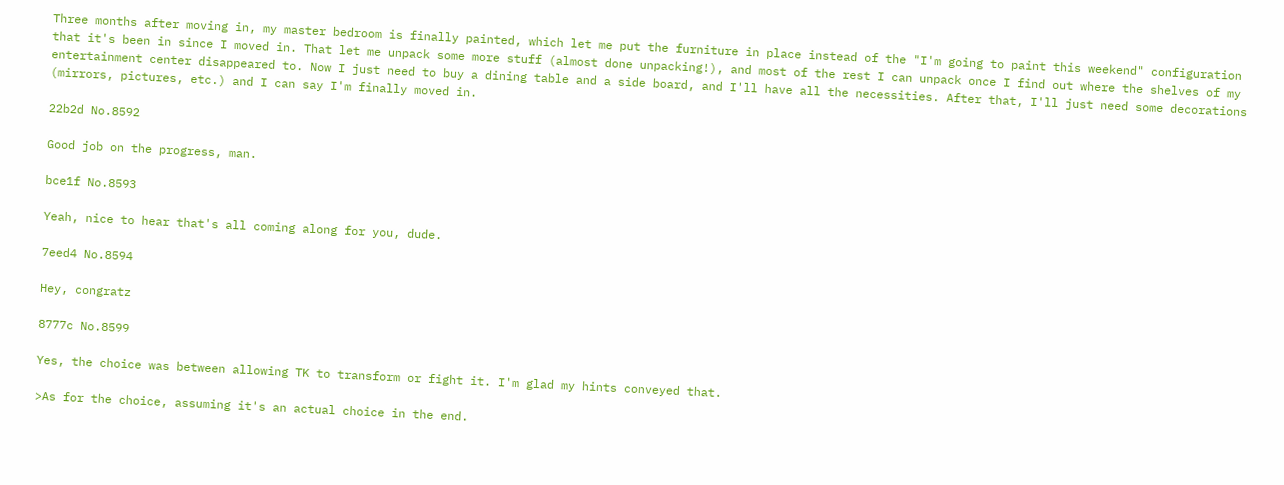Three months after moving in, my master bedroom is finally painted, which let me put the furniture in place instead of the "I'm going to paint this weekend" configuration that it's been in since I moved in. That let me unpack some more stuff (almost done unpacking!), and most of the rest I can unpack once I find out where the shelves of my entertainment center disappeared to. Now I just need to buy a dining table and a side board, and I'll have all the necessities. After that, I'll just need some decorations (mirrors, pictures, etc.) and I can say I'm finally moved in.

22b2d No.8592

Good job on the progress, man.

bce1f No.8593

Yeah, nice to hear that's all coming along for you, dude.

7eed4 No.8594

Hey, congratz

8777c No.8599

Yes, the choice was between allowing TK to transform or fight it. I'm glad my hints conveyed that.

>As for the choice, assuming it's an actual choice in the end.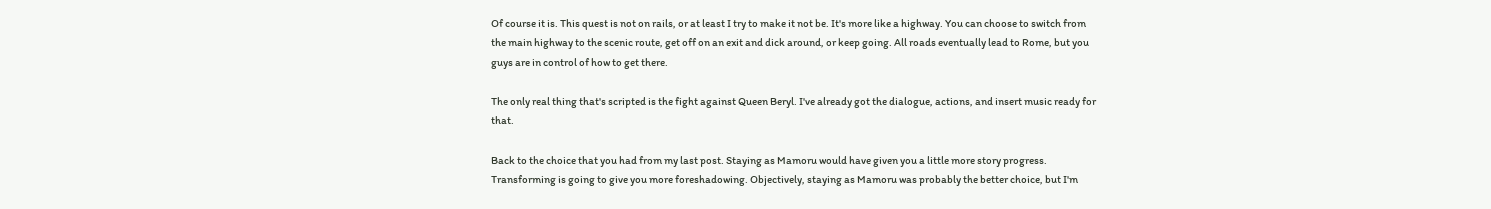Of course it is. This quest is not on rails, or at least I try to make it not be. It's more like a highway. You can choose to switch from the main highway to the scenic route, get off on an exit and dick around, or keep going. All roads eventually lead to Rome, but you guys are in control of how to get there.

The only real thing that's scripted is the fight against Queen Beryl. I've already got the dialogue, actions, and insert music ready for that.

Back to the choice that you had from my last post. Staying as Mamoru would have given you a little more story progress. Transforming is going to give you more foreshadowing. Objectively, staying as Mamoru was probably the better choice, but I'm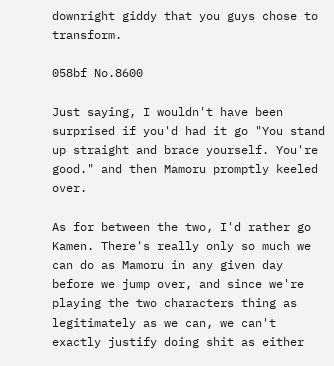downright giddy that you guys chose to transform.

058bf No.8600

Just saying, I wouldn't have been surprised if you'd had it go "You stand up straight and brace yourself. You're good." and then Mamoru promptly keeled over.

As for between the two, I'd rather go Kamen. There's really only so much we can do as Mamoru in any given day before we jump over, and since we're playing the two characters thing as legitimately as we can, we can't exactly justify doing shit as either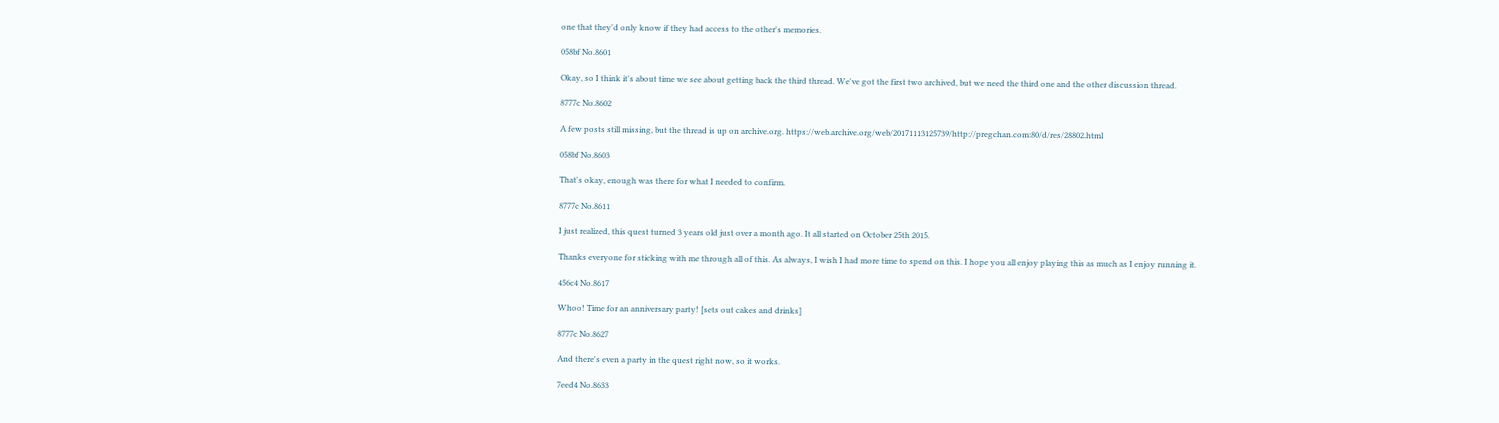one that they'd only know if they had access to the other's memories.

058bf No.8601

Okay, so I think it's about time we see about getting back the third thread. We've got the first two archived, but we need the third one and the other discussion thread.

8777c No.8602

A few posts still missing, but the thread is up on archive.org. https://web.archive.org/web/20171113125739/http://pregchan.com:80/d/res/28802.html

058bf No.8603

That's okay, enough was there for what I needed to confirm.

8777c No.8611

I just realized, this quest turned 3 years old just over a month ago. It all started on October 25th 2015.

Thanks everyone for sticking with me through all of this. As always, I wish I had more time to spend on this. I hope you all enjoy playing this as much as I enjoy running it.

456c4 No.8617

Whoo! Time for an anniversary party! [sets out cakes and drinks]

8777c No.8627

And there's even a party in the quest right now, so it works.

7eed4 No.8633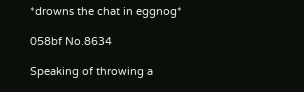*drowns the chat in eggnog*

058bf No.8634

Speaking of throwing a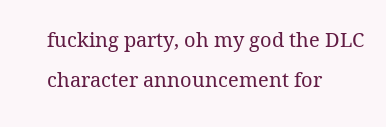fucking party, oh my god the DLC character announcement for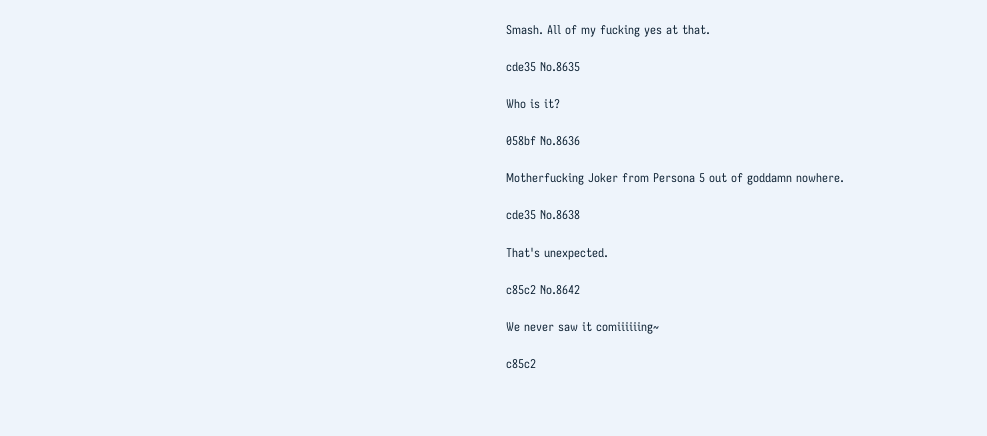Smash. All of my fucking yes at that.

cde35 No.8635

Who is it?

058bf No.8636

Motherfucking Joker from Persona 5 out of goddamn nowhere.

cde35 No.8638

That's unexpected.

c85c2 No.8642

We never saw it comiiiiiing~

c85c2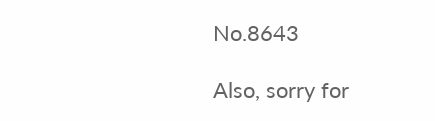No.8643

Also, sorry for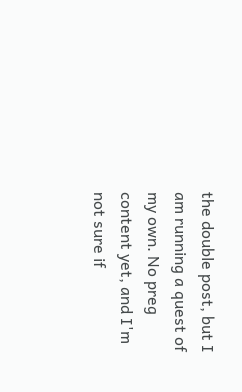the double post, but I am running a quest of my own. No preg content yet, and I'm not sure if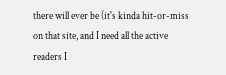there will ever be (it's kinda hit-or-miss on that site, and I need all the active readers I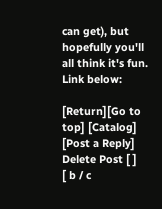can get), but hopefully you'll all think it's fun.
Link below:

[Return][Go to top] [Catalog] [Post a Reply]
Delete Post [ ]
[ b / c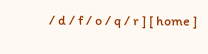/ d / f / o / q / r ] [ home ]